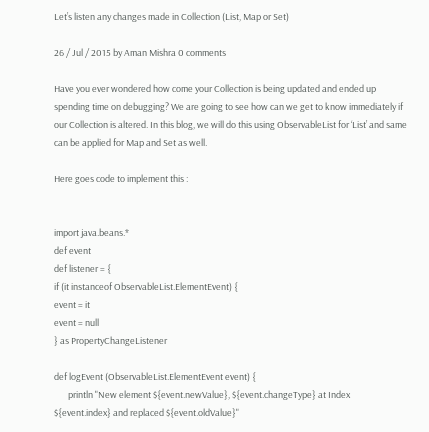Let’s listen any changes made in Collection (List, Map or Set)

26 / Jul / 2015 by Aman Mishra 0 comments

Have you ever wondered how come your Collection is being updated and ended up spending time on debugging? We are going to see how can we get to know immediately if our Collection is altered. In this blog, we will do this using ObservableList for ‘List’ and same can be applied for Map and Set as well.

Here goes code to implement this :


import java.beans.*
def event
def listener = {
if (it instanceof ObservableList.ElementEvent) {
event = it
event = null
} as PropertyChangeListener

def logEvent (ObservableList.ElementEvent event) {
       println "New element ${event.newValue}, ${event.changeType} at Index ${event.index} and replaced ${event.oldValue}"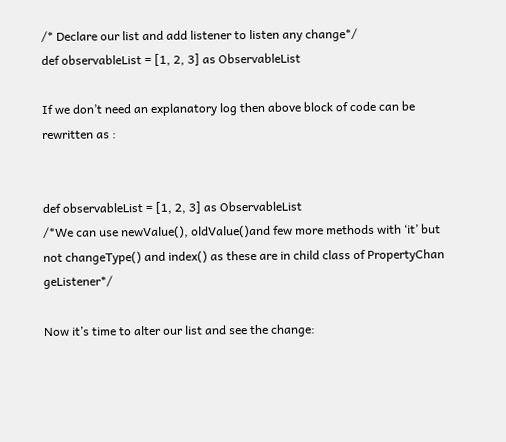/* Declare our list and add listener to listen any change*/
def observableList = [1, 2, 3] as ObservableList

If we don’t need an explanatory log then above block of code can be rewritten as :


def observableList = [1, 2, 3] as ObservableList
/*We can use newValue(), oldValue()and few more methods with ‘it’ but not changeType() and index() as these are in child class of PropertyChan geListener*/

Now it’s time to alter our list and see the change: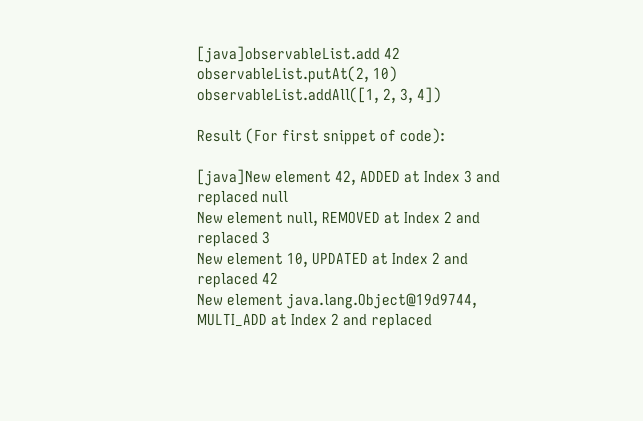[java]observableList.add 42
observableList.putAt(2, 10)
observableList.addAll([1, 2, 3, 4])

Result (For first snippet of code):

[java]New element 42, ADDED at Index 3 and replaced null
New element null, REMOVED at Index 2 and replaced 3
New element 10, UPDATED at Index 2 and replaced 42
New element java.lang.Object@19d9744, MULTI_ADD at Index 2 and replaced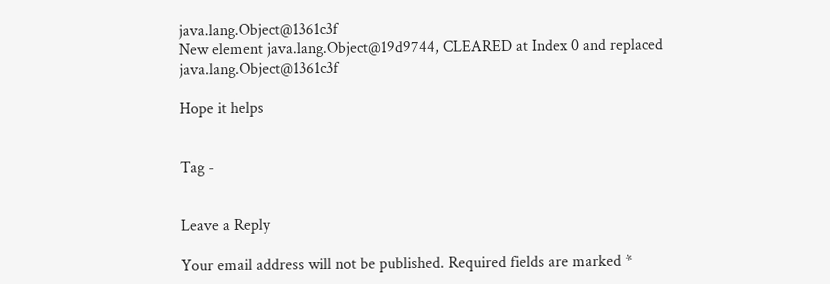java.lang.Object@1361c3f
New element java.lang.Object@19d9744, CLEARED at Index 0 and replaced java.lang.Object@1361c3f

Hope it helps


Tag -


Leave a Reply

Your email address will not be published. Required fields are marked *